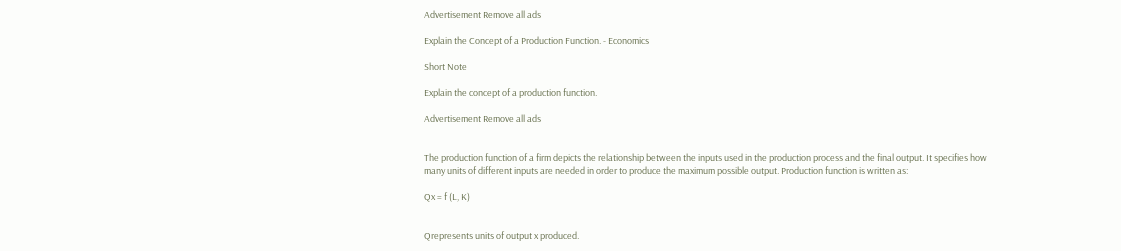Advertisement Remove all ads

Explain the Concept of a Production Function. - Economics

Short Note

Explain the concept of a production function.

Advertisement Remove all ads


The production function of a firm depicts the relationship between the inputs used in the production process and the final output. It specifies how many units of different inputs are needed in order to produce the maximum possible output. Production function is written as:

Qx = f (L, K)


Qrepresents units of output x produced.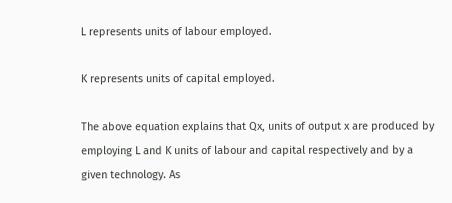L represents units of labour employed.

K represents units of capital employed.

The above equation explains that Qx, units of output x are produced by employing L and K units of labour and capital respectively and by a given technology. As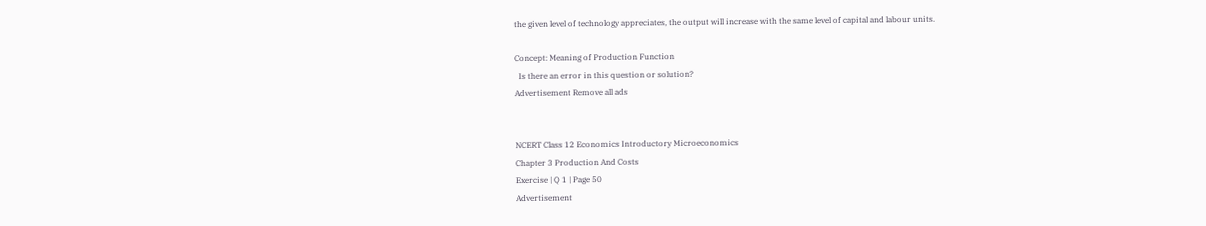the given level of technology appreciates, the output will increase with the same level of capital and labour units.

Concept: Meaning of Production Function
  Is there an error in this question or solution?
Advertisement Remove all ads


NCERT Class 12 Economics Introductory Microeconomics
Chapter 3 Production And Costs
Exercise | Q 1 | Page 50
Advertisement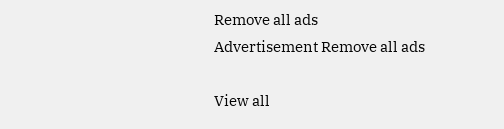Remove all ads
Advertisement Remove all ads

View all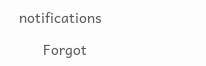notifications

      Forgot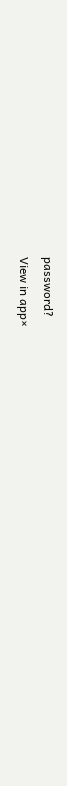password?
View in app×